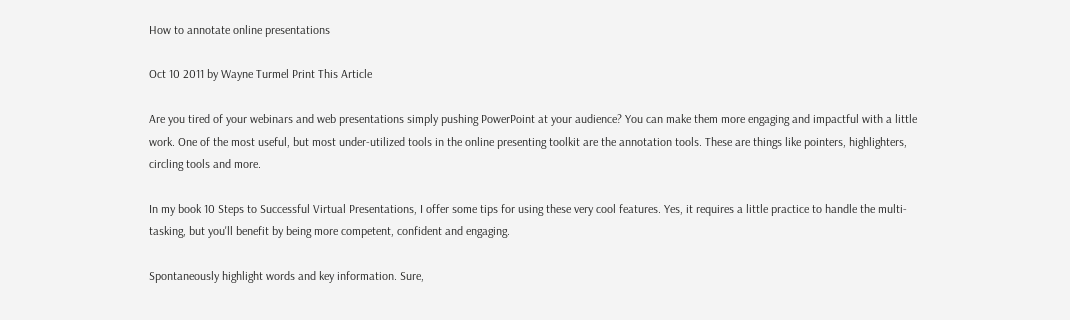How to annotate online presentations

Oct 10 2011 by Wayne Turmel Print This Article

Are you tired of your webinars and web presentations simply pushing PowerPoint at your audience? You can make them more engaging and impactful with a little work. One of the most useful, but most under-utilized tools in the online presenting toolkit are the annotation tools. These are things like pointers, highlighters, circling tools and more.

In my book 10 Steps to Successful Virtual Presentations, I offer some tips for using these very cool features. Yes, it requires a little practice to handle the multi-tasking, but you'll benefit by being more competent, confident and engaging.

Spontaneously highlight words and key information. Sure,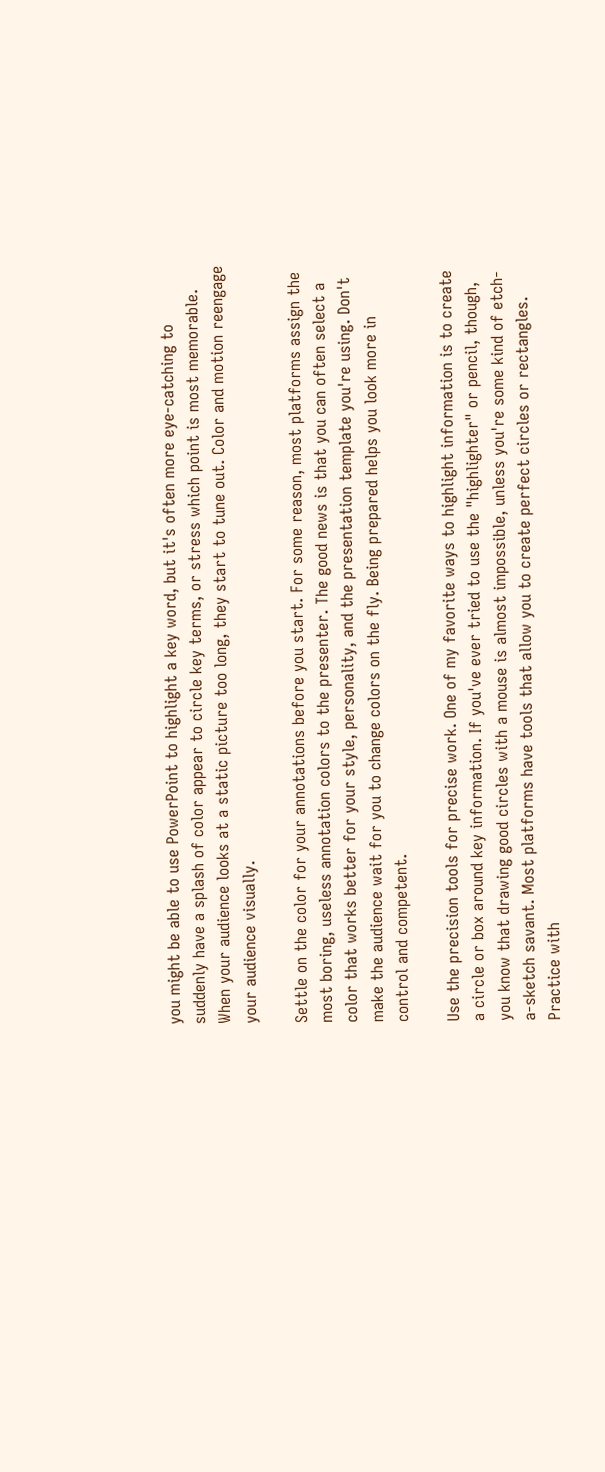you might be able to use PowerPoint to highlight a key word, but it's often more eye-catching to suddenly have a splash of color appear to circle key terms, or stress which point is most memorable. When your audience looks at a static picture too long, they start to tune out. Color and motion reengage your audience visually.

Settle on the color for your annotations before you start. For some reason, most platforms assign the most boring, useless annotation colors to the presenter. The good news is that you can often select a color that works better for your style, personality, and the presentation template you're using. Don't make the audience wait for you to change colors on the fly. Being prepared helps you look more in control and competent.

Use the precision tools for precise work. One of my favorite ways to highlight information is to create a circle or box around key information. If you've ever tried to use the "highlighter" or pencil, though, you know that drawing good circles with a mouse is almost impossible, unless you're some kind of etch-a-sketch savant. Most platforms have tools that allow you to create perfect circles or rectangles. Practice with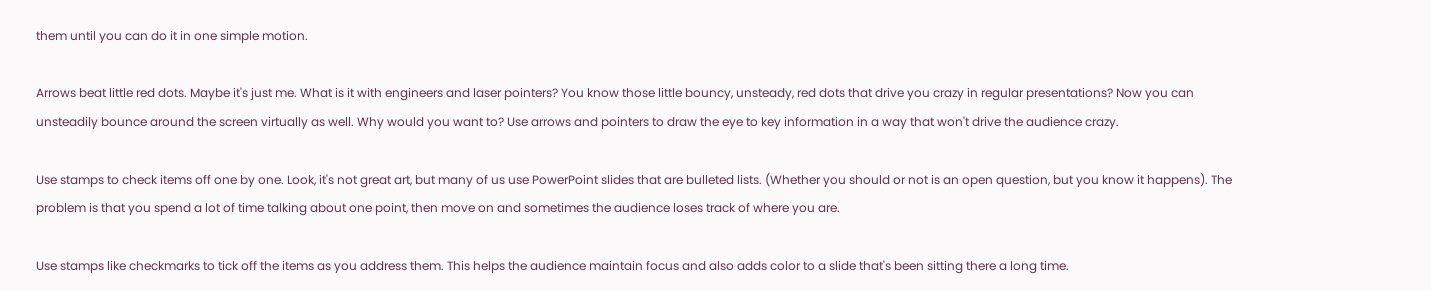them until you can do it in one simple motion.

Arrows beat little red dots. Maybe it's just me. What is it with engineers and laser pointers? You know those little bouncy, unsteady, red dots that drive you crazy in regular presentations? Now you can unsteadily bounce around the screen virtually as well. Why would you want to? Use arrows and pointers to draw the eye to key information in a way that won't drive the audience crazy.

Use stamps to check items off one by one. Look, it's not great art, but many of us use PowerPoint slides that are bulleted lists. (Whether you should or not is an open question, but you know it happens). The problem is that you spend a lot of time talking about one point, then move on and sometimes the audience loses track of where you are.

Use stamps like checkmarks to tick off the items as you address them. This helps the audience maintain focus and also adds color to a slide that's been sitting there a long time.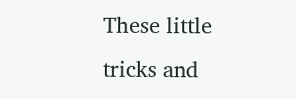These little tricks and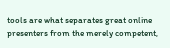tools are what separates great online presenters from the merely competent,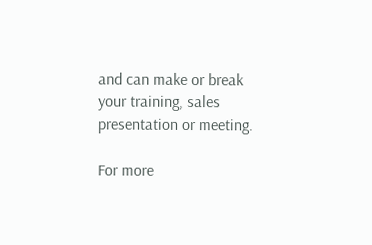and can make or break your training, sales presentation or meeting.

For more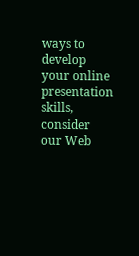ways to develop your online presentation skills, consider our Web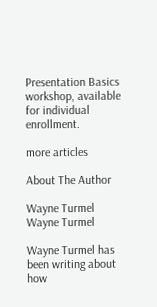Presentation Basics workshop, available for individual enrollment.

more articles

About The Author

Wayne Turmel
Wayne Turmel

Wayne Turmel has been writing about how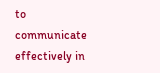to communicate effectively in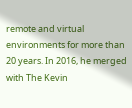remote and virtual environments for more than 20 years. In 2016, he merged with The Kevin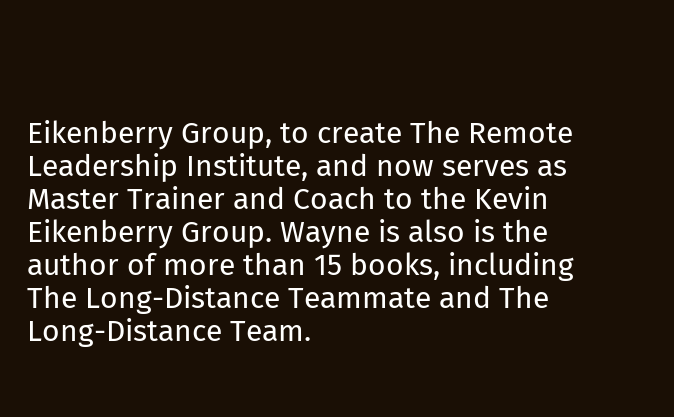Eikenberry Group, to create The Remote Leadership Institute, and now serves as Master Trainer and Coach to the Kevin Eikenberry Group. Wayne is also is the author of more than 15 books, including The Long-Distance Teammate and The Long-Distance Team.